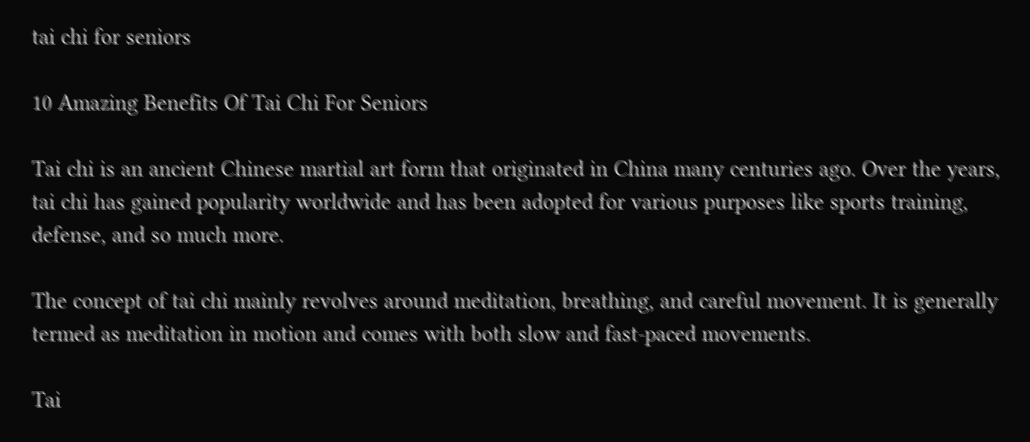tai chi for seniors

10 Amazing Benefits Of Tai Chi For Seniors

Tai chi is an ancient Chinese martial art form that originated in China many centuries ago. Over the years, tai chi has gained popularity worldwide and has been adopted for various purposes like sports training, defense, and so much more.

The concept of tai chi mainly revolves around meditation, breathing, and careful movement. It is generally termed as meditation in motion and comes with both slow and fast-paced movements.

Tai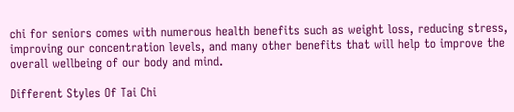chi for seniors comes with numerous health benefits such as weight loss, reducing stress, improving our concentration levels, and many other benefits that will help to improve the overall wellbeing of our body and mind.

Different Styles Of Tai Chi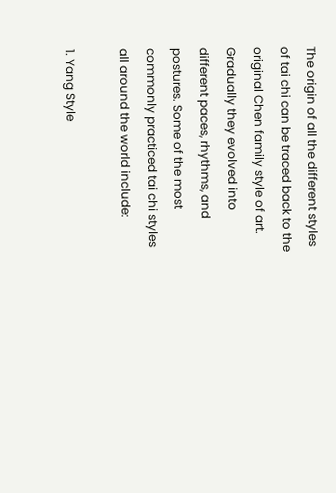The origin of all the different styles of tai chi can be traced back to the original Chen family style of art. Gradually they evolved into different paces, rhythms, and postures. Some of the most commonly practiced tai chi styles all around the world include:

1. Yang Style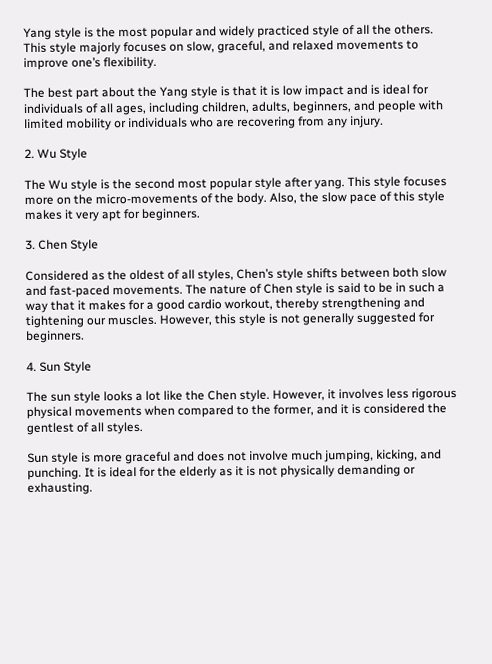Yang style is the most popular and widely practiced style of all the others. This style majorly focuses on slow, graceful, and relaxed movements to improve one’s flexibility.

The best part about the Yang style is that it is low impact and is ideal for individuals of all ages, including children, adults, beginners, and people with limited mobility or individuals who are recovering from any injury.

2. Wu Style

The Wu style is the second most popular style after yang. This style focuses more on the micro-movements of the body. Also, the slow pace of this style makes it very apt for beginners.

3. Chen Style

Considered as the oldest of all styles, Chen’s style shifts between both slow and fast-paced movements. The nature of Chen style is said to be in such a way that it makes for a good cardio workout, thereby strengthening and tightening our muscles. However, this style is not generally suggested for beginners.

4. Sun Style

The sun style looks a lot like the Chen style. However, it involves less rigorous physical movements when compared to the former, and it is considered the gentlest of all styles.

Sun style is more graceful and does not involve much jumping, kicking, and punching. It is ideal for the elderly as it is not physically demanding or exhausting.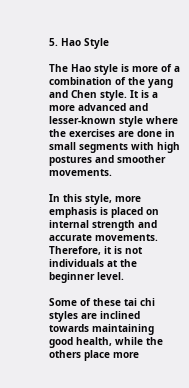5. Hao Style

The Hao style is more of a combination of the yang and Chen style. It is a more advanced and lesser-known style where the exercises are done in small segments with high postures and smoother movements.

In this style, more emphasis is placed on internal strength and accurate movements. Therefore, it is not individuals at the beginner level.

Some of these tai chi styles are inclined towards maintaining good health, while the others place more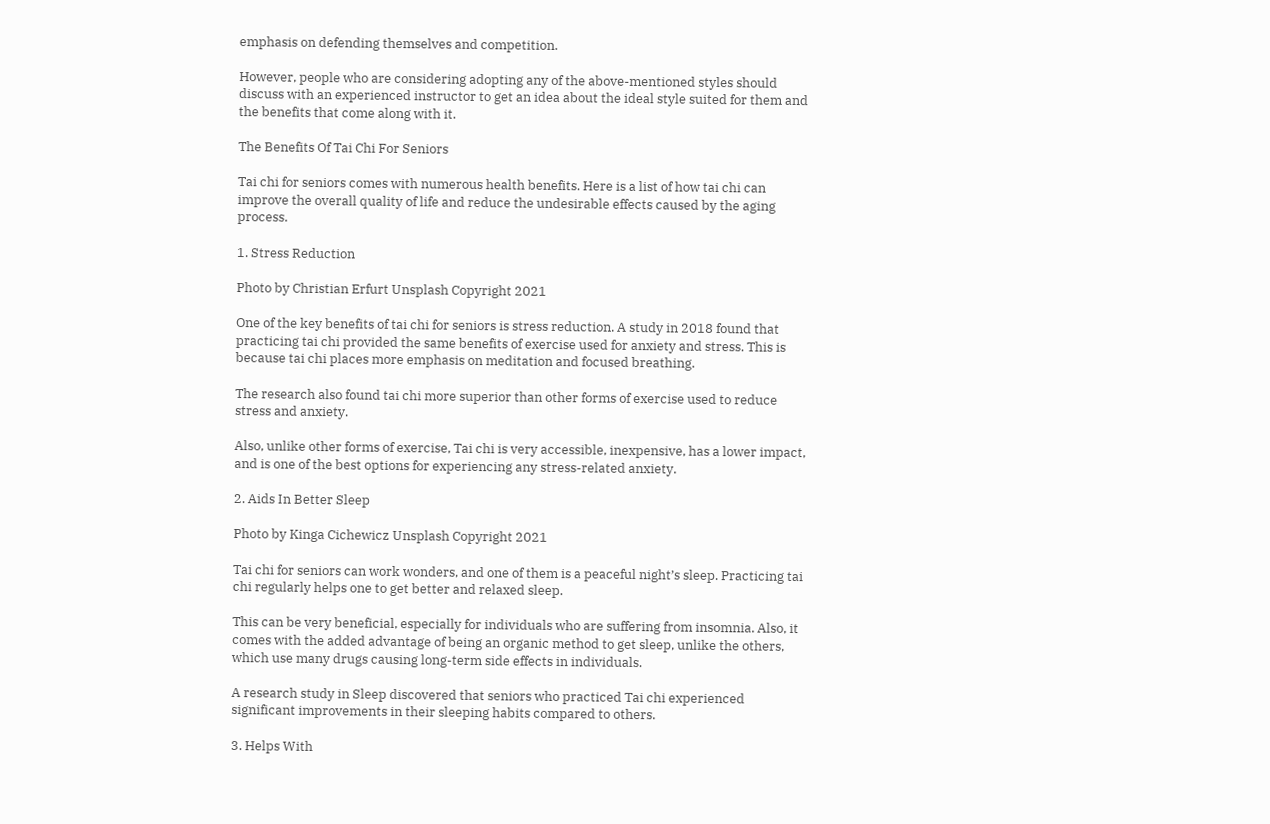emphasis on defending themselves and competition.

However, people who are considering adopting any of the above-mentioned styles should discuss with an experienced instructor to get an idea about the ideal style suited for them and the benefits that come along with it.

The Benefits Of Tai Chi For Seniors

Tai chi for seniors comes with numerous health benefits. Here is a list of how tai chi can improve the overall quality of life and reduce the undesirable effects caused by the aging process.

1. Stress Reduction

Photo by Christian Erfurt Unsplash Copyright 2021

One of the key benefits of tai chi for seniors is stress reduction. A study in 2018 found that practicing tai chi provided the same benefits of exercise used for anxiety and stress. This is because tai chi places more emphasis on meditation and focused breathing.

The research also found tai chi more superior than other forms of exercise used to reduce stress and anxiety.

Also, unlike other forms of exercise, Tai chi is very accessible, inexpensive, has a lower impact, and is one of the best options for experiencing any stress-related anxiety.

2. Aids In Better Sleep

Photo by Kinga Cichewicz Unsplash Copyright 2021

Tai chi for seniors can work wonders, and one of them is a peaceful night’s sleep. Practicing tai chi regularly helps one to get better and relaxed sleep.

This can be very beneficial, especially for individuals who are suffering from insomnia. Also, it comes with the added advantage of being an organic method to get sleep, unlike the others, which use many drugs causing long-term side effects in individuals.

A research study in Sleep discovered that seniors who practiced Tai chi experienced significant improvements in their sleeping habits compared to others.

3. Helps With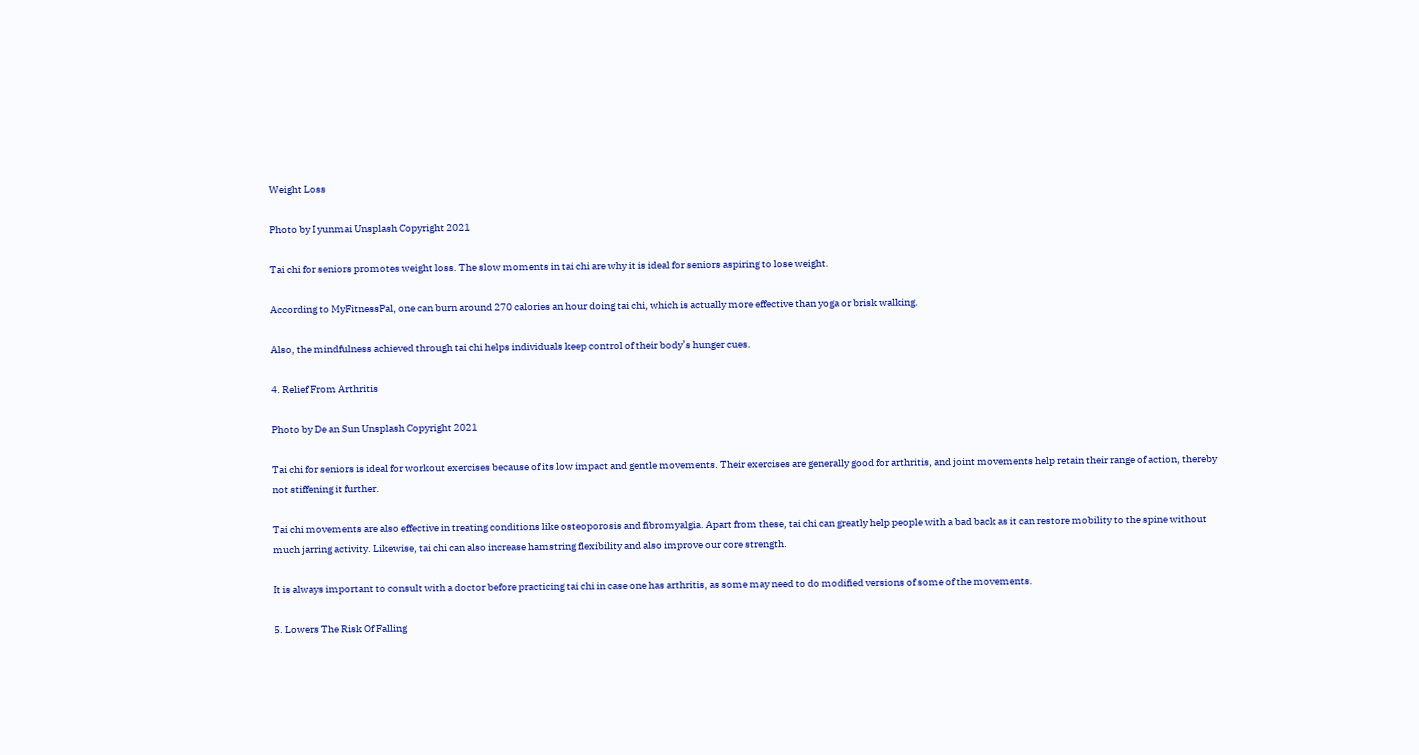Weight Loss

Photo by I yunmai Unsplash Copyright 2021

Tai chi for seniors promotes weight loss. The slow moments in tai chi are why it is ideal for seniors aspiring to lose weight.

According to MyFitnessPal, one can burn around 270 calories an hour doing tai chi, which is actually more effective than yoga or brisk walking.

Also, the mindfulness achieved through tai chi helps individuals keep control of their body’s hunger cues.

4. Relief From Arthritis

Photo by De an Sun Unsplash Copyright 2021

Tai chi for seniors is ideal for workout exercises because of its low impact and gentle movements. Their exercises are generally good for arthritis, and joint movements help retain their range of action, thereby not stiffening it further.

Tai chi movements are also effective in treating conditions like osteoporosis and fibromyalgia. Apart from these, tai chi can greatly help people with a bad back as it can restore mobility to the spine without much jarring activity. Likewise, tai chi can also increase hamstring flexibility and also improve our core strength.

It is always important to consult with a doctor before practicing tai chi in case one has arthritis, as some may need to do modified versions of some of the movements.

5. Lowers The Risk Of Falling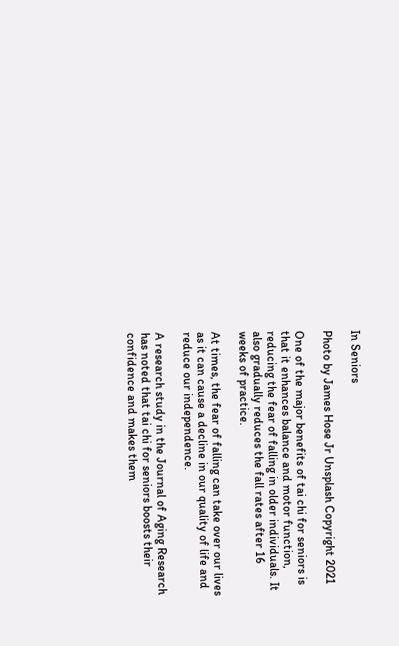In Seniors

Photo by James Hose Jr Unsplash Copyright 2021

One of the major benefits of tai chi for seniors is that it enhances balance and motor function, reducing the fear of falling in older individuals. It also gradually reduces the fall rates after 16 weeks of practice.

At times, the fear of falling can take over our lives as it can cause a decline in our quality of life and reduce our independence.

A research study in the Journal of Aging Research has noted that tai chi for seniors boosts their confidence and makes them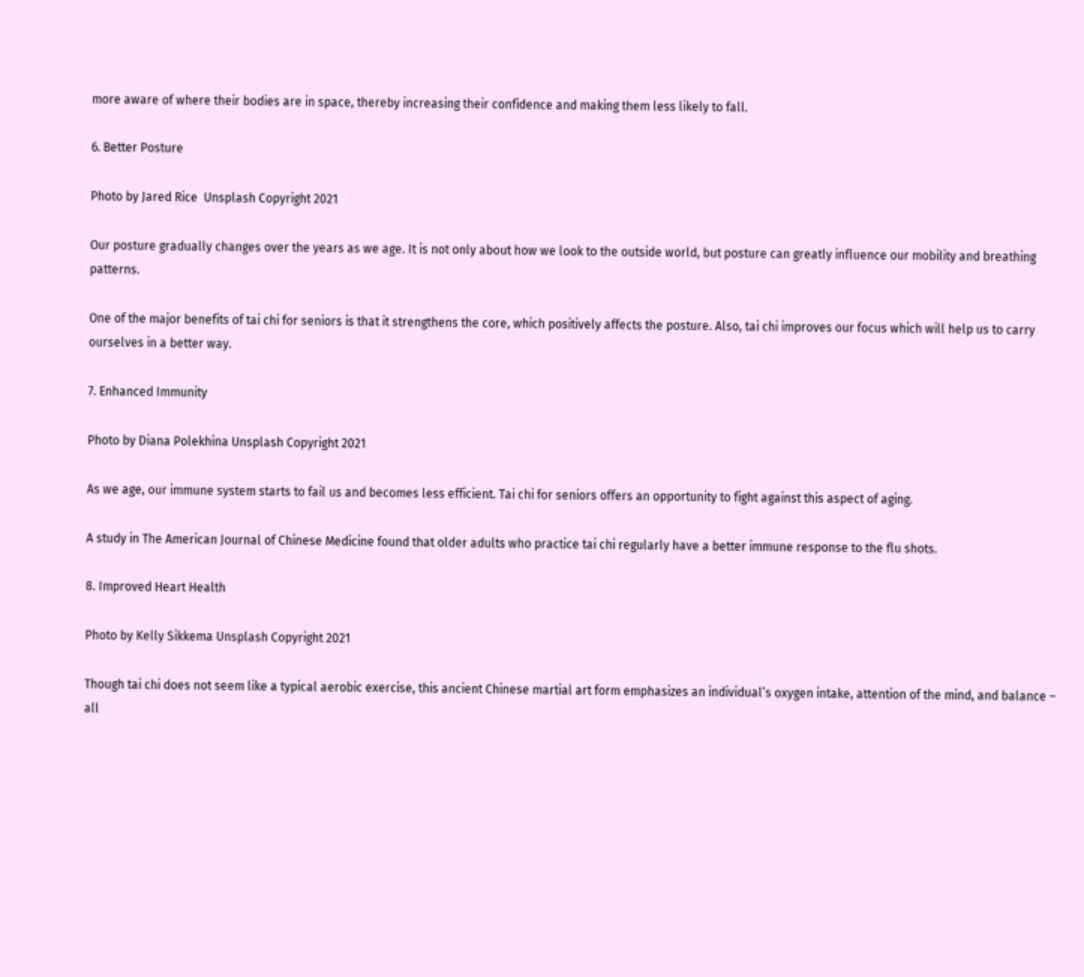more aware of where their bodies are in space, thereby increasing their confidence and making them less likely to fall.

6. Better Posture

Photo by Jared Rice  Unsplash Copyright 2021

Our posture gradually changes over the years as we age. It is not only about how we look to the outside world, but posture can greatly influence our mobility and breathing patterns.

One of the major benefits of tai chi for seniors is that it strengthens the core, which positively affects the posture. Also, tai chi improves our focus which will help us to carry ourselves in a better way.

7. Enhanced Immunity

Photo by Diana Polekhina Unsplash Copyright 2021

As we age, our immune system starts to fail us and becomes less efficient. Tai chi for seniors offers an opportunity to fight against this aspect of aging.

A study in The American Journal of Chinese Medicine found that older adults who practice tai chi regularly have a better immune response to the flu shots.

8. Improved Heart Health

Photo by Kelly Sikkema Unsplash Copyright 2021

Though tai chi does not seem like a typical aerobic exercise, this ancient Chinese martial art form emphasizes an individual’s oxygen intake, attention of the mind, and balance – all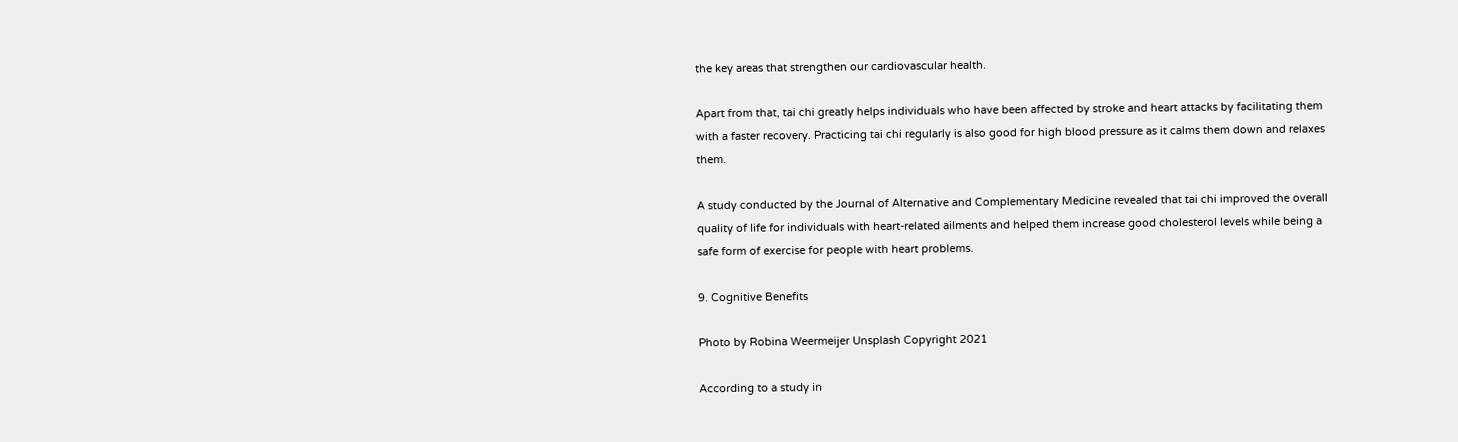the key areas that strengthen our cardiovascular health.

Apart from that, tai chi greatly helps individuals who have been affected by stroke and heart attacks by facilitating them with a faster recovery. Practicing tai chi regularly is also good for high blood pressure as it calms them down and relaxes them.

A study conducted by the Journal of Alternative and Complementary Medicine revealed that tai chi improved the overall quality of life for individuals with heart-related ailments and helped them increase good cholesterol levels while being a safe form of exercise for people with heart problems.

9. Cognitive Benefits

Photo by Robina Weermeijer Unsplash Copyright 2021

According to a study in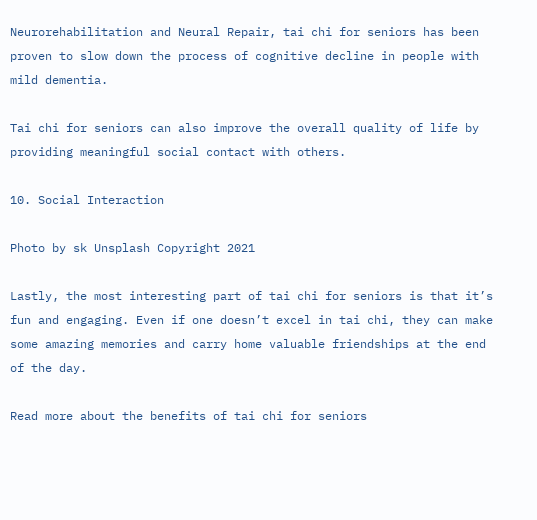Neurorehabilitation and Neural Repair, tai chi for seniors has been proven to slow down the process of cognitive decline in people with mild dementia.

Tai chi for seniors can also improve the overall quality of life by providing meaningful social contact with others.

10. Social Interaction

Photo by sk Unsplash Copyright 2021

Lastly, the most interesting part of tai chi for seniors is that it’s fun and engaging. Even if one doesn’t excel in tai chi, they can make some amazing memories and carry home valuable friendships at the end of the day.

Read more about the benefits of tai chi for seniors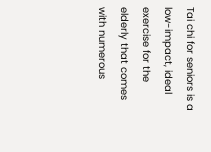Tai chi for seniors is a low-impact, ideal exercise for the elderly that comes with numerous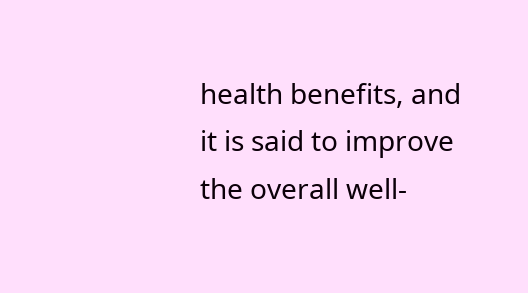health benefits, and it is said to improve the overall well-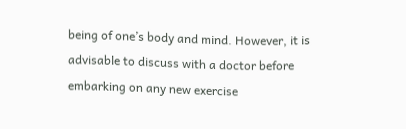being of one’s body and mind. However, it is advisable to discuss with a doctor before embarking on any new exercise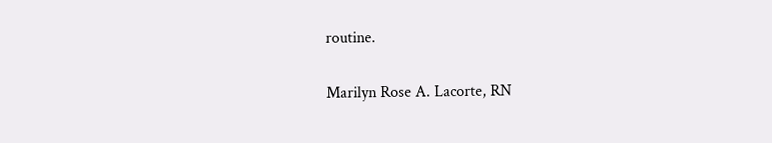routine.

Marilyn Rose A. Lacorte, RN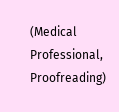(Medical Professional, Proofreading)